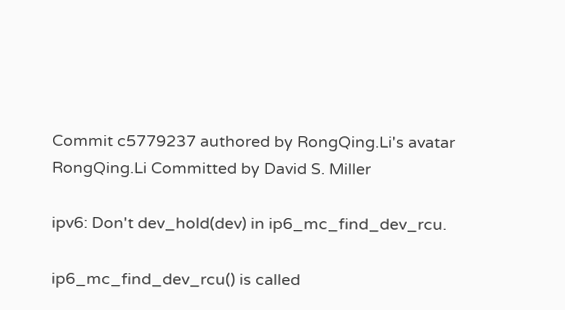Commit c5779237 authored by RongQing.Li's avatar RongQing.Li Committed by David S. Miller

ipv6: Don't dev_hold(dev) in ip6_mc_find_dev_rcu.

ip6_mc_find_dev_rcu() is called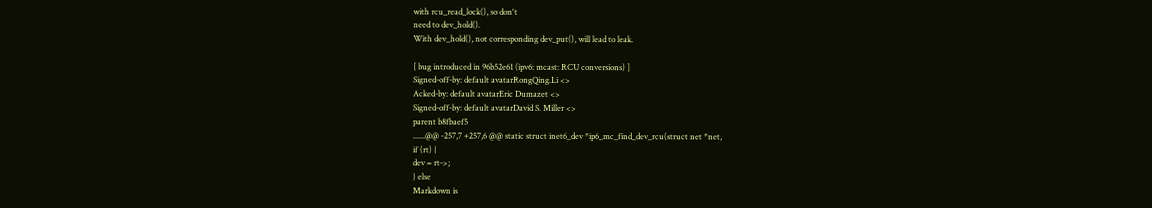with rcu_read_lock(), so don't
need to dev_hold().
With dev_hold(), not corresponding dev_put(), will lead to leak.

[ bug introduced in 96b52e61 (ipv6: mcast: RCU conversions) ]
Signed-off-by: default avatarRongQing.Li <>
Acked-by: default avatarEric Dumazet <>
Signed-off-by: default avatarDavid S. Miller <>
parent b8fbaef5
......@@ -257,7 +257,6 @@ static struct inet6_dev *ip6_mc_find_dev_rcu(struct net *net,
if (rt) {
dev = rt->;
} else
Markdown is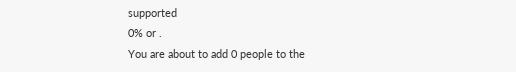supported
0% or .
You are about to add 0 people to the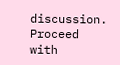discussion. Proceed with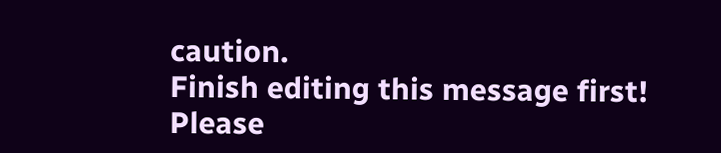caution.
Finish editing this message first!
Please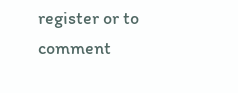register or to comment